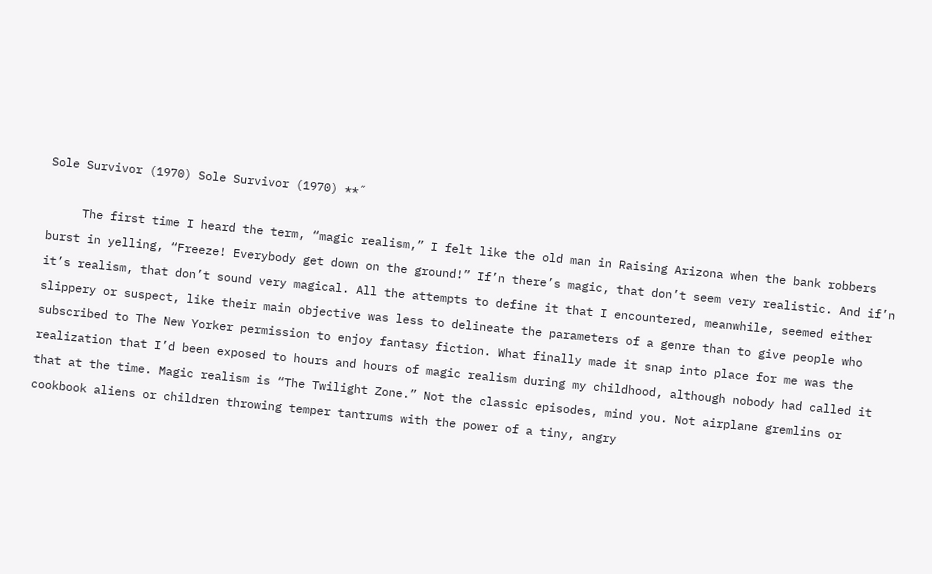Sole Survivor (1970) Sole Survivor (1970) **˝

     The first time I heard the term, “magic realism,” I felt like the old man in Raising Arizona when the bank robbers burst in yelling, “Freeze! Everybody get down on the ground!” If’n there’s magic, that don’t seem very realistic. And if’n it’s realism, that don’t sound very magical. All the attempts to define it that I encountered, meanwhile, seemed either slippery or suspect, like their main objective was less to delineate the parameters of a genre than to give people who subscribed to The New Yorker permission to enjoy fantasy fiction. What finally made it snap into place for me was the realization that I’d been exposed to hours and hours of magic realism during my childhood, although nobody had called it that at the time. Magic realism is “The Twilight Zone.” Not the classic episodes, mind you. Not airplane gremlins or cookbook aliens or children throwing temper tantrums with the power of a tiny, angry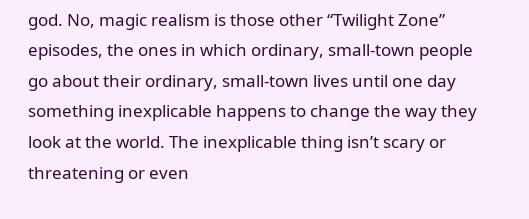god. No, magic realism is those other “Twilight Zone” episodes, the ones in which ordinary, small-town people go about their ordinary, small-town lives until one day something inexplicable happens to change the way they look at the world. The inexplicable thing isn’t scary or threatening or even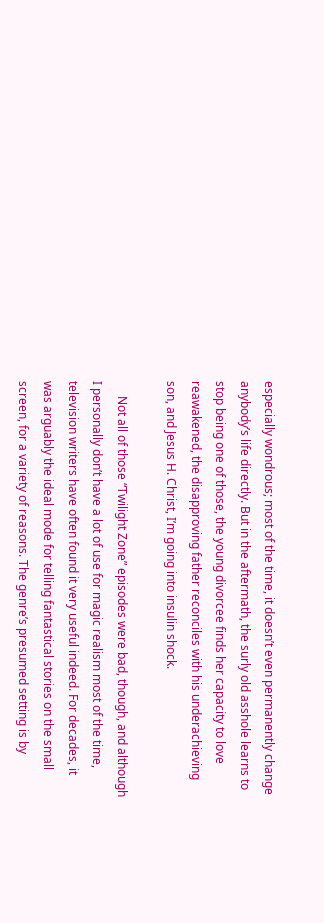especially wondrous; most of the time, it doesn’t even permanently change anybody’s life directly. But in the aftermath, the surly old asshole learns to stop being one of those, the young divorcee finds her capacity to love reawakened, the disapproving father reconciles with his underachieving son, and Jesus H. Christ, I’m going into insulin shock.

     Not all of those “Twilight Zone” episodes were bad, though, and although I personally don’t have a lot of use for magic realism most of the time, television writers have often found it very useful indeed. For decades, it was arguably the ideal mode for telling fantastical stories on the small screen, for a variety of reasons. The genre’s presumed setting is by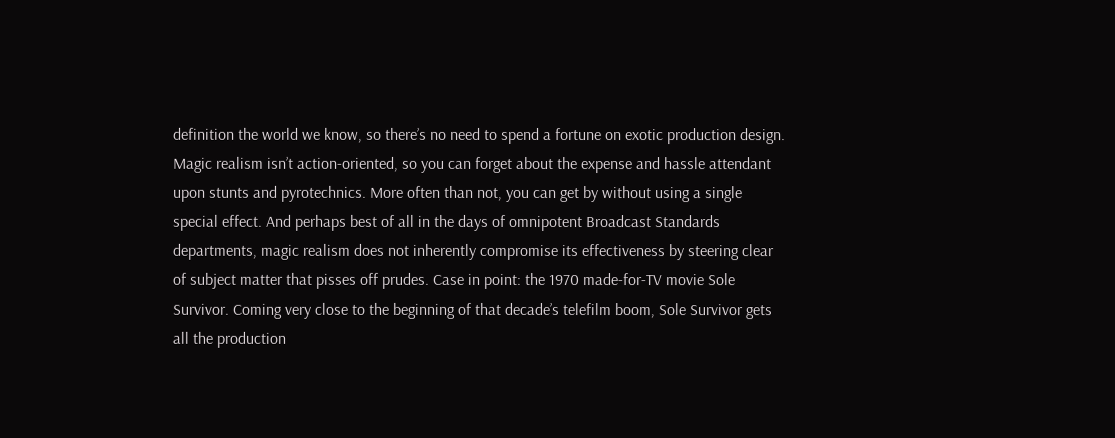definition the world we know, so there’s no need to spend a fortune on exotic production design. Magic realism isn’t action-oriented, so you can forget about the expense and hassle attendant upon stunts and pyrotechnics. More often than not, you can get by without using a single special effect. And perhaps best of all in the days of omnipotent Broadcast Standards departments, magic realism does not inherently compromise its effectiveness by steering clear of subject matter that pisses off prudes. Case in point: the 1970 made-for-TV movie Sole Survivor. Coming very close to the beginning of that decade’s telefilm boom, Sole Survivor gets all the production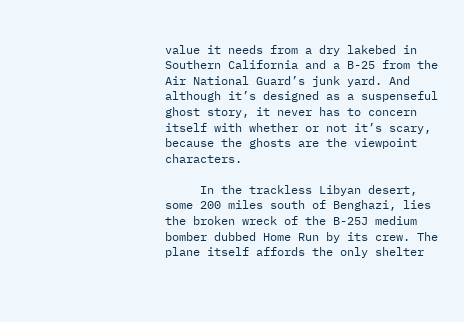value it needs from a dry lakebed in Southern California and a B-25 from the Air National Guard’s junk yard. And although it’s designed as a suspenseful ghost story, it never has to concern itself with whether or not it’s scary, because the ghosts are the viewpoint characters.

     In the trackless Libyan desert, some 200 miles south of Benghazi, lies the broken wreck of the B-25J medium bomber dubbed Home Run by its crew. The plane itself affords the only shelter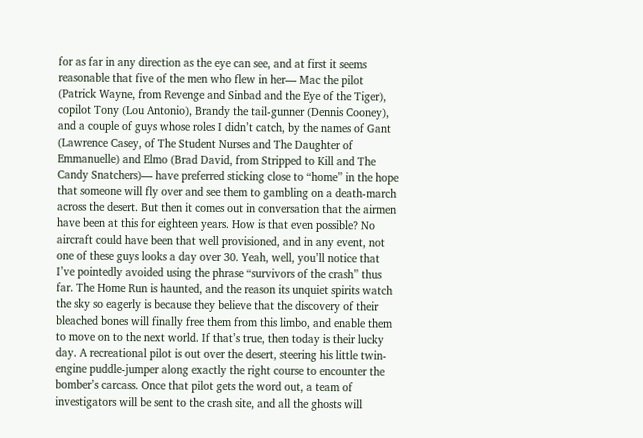for as far in any direction as the eye can see, and at first it seems reasonable that five of the men who flew in her— Mac the pilot (Patrick Wayne, from Revenge and Sinbad and the Eye of the Tiger), copilot Tony (Lou Antonio), Brandy the tail-gunner (Dennis Cooney), and a couple of guys whose roles I didn’t catch, by the names of Gant (Lawrence Casey, of The Student Nurses and The Daughter of Emmanuelle) and Elmo (Brad David, from Stripped to Kill and The Candy Snatchers)— have preferred sticking close to “home” in the hope that someone will fly over and see them to gambling on a death-march across the desert. But then it comes out in conversation that the airmen have been at this for eighteen years. How is that even possible? No aircraft could have been that well provisioned, and in any event, not one of these guys looks a day over 30. Yeah, well, you’ll notice that I’ve pointedly avoided using the phrase “survivors of the crash” thus far. The Home Run is haunted, and the reason its unquiet spirits watch the sky so eagerly is because they believe that the discovery of their bleached bones will finally free them from this limbo, and enable them to move on to the next world. If that’s true, then today is their lucky day. A recreational pilot is out over the desert, steering his little twin-engine puddle-jumper along exactly the right course to encounter the bomber’s carcass. Once that pilot gets the word out, a team of investigators will be sent to the crash site, and all the ghosts will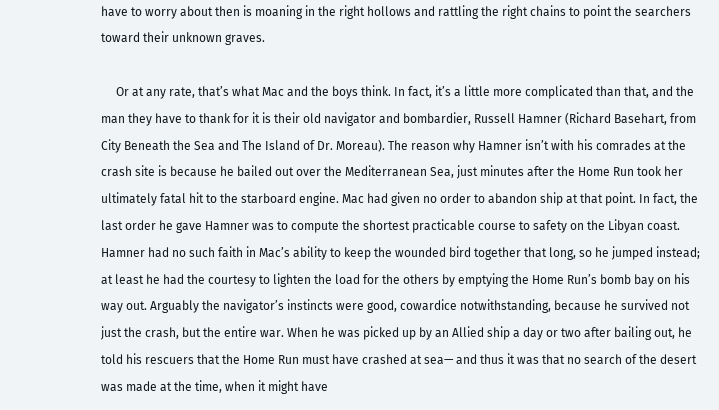have to worry about then is moaning in the right hollows and rattling the right chains to point the searchers toward their unknown graves.

     Or at any rate, that’s what Mac and the boys think. In fact, it’s a little more complicated than that, and the man they have to thank for it is their old navigator and bombardier, Russell Hamner (Richard Basehart, from City Beneath the Sea and The Island of Dr. Moreau). The reason why Hamner isn’t with his comrades at the crash site is because he bailed out over the Mediterranean Sea, just minutes after the Home Run took her ultimately fatal hit to the starboard engine. Mac had given no order to abandon ship at that point. In fact, the last order he gave Hamner was to compute the shortest practicable course to safety on the Libyan coast. Hamner had no such faith in Mac’s ability to keep the wounded bird together that long, so he jumped instead; at least he had the courtesy to lighten the load for the others by emptying the Home Run’s bomb bay on his way out. Arguably the navigator’s instincts were good, cowardice notwithstanding, because he survived not just the crash, but the entire war. When he was picked up by an Allied ship a day or two after bailing out, he told his rescuers that the Home Run must have crashed at sea— and thus it was that no search of the desert was made at the time, when it might have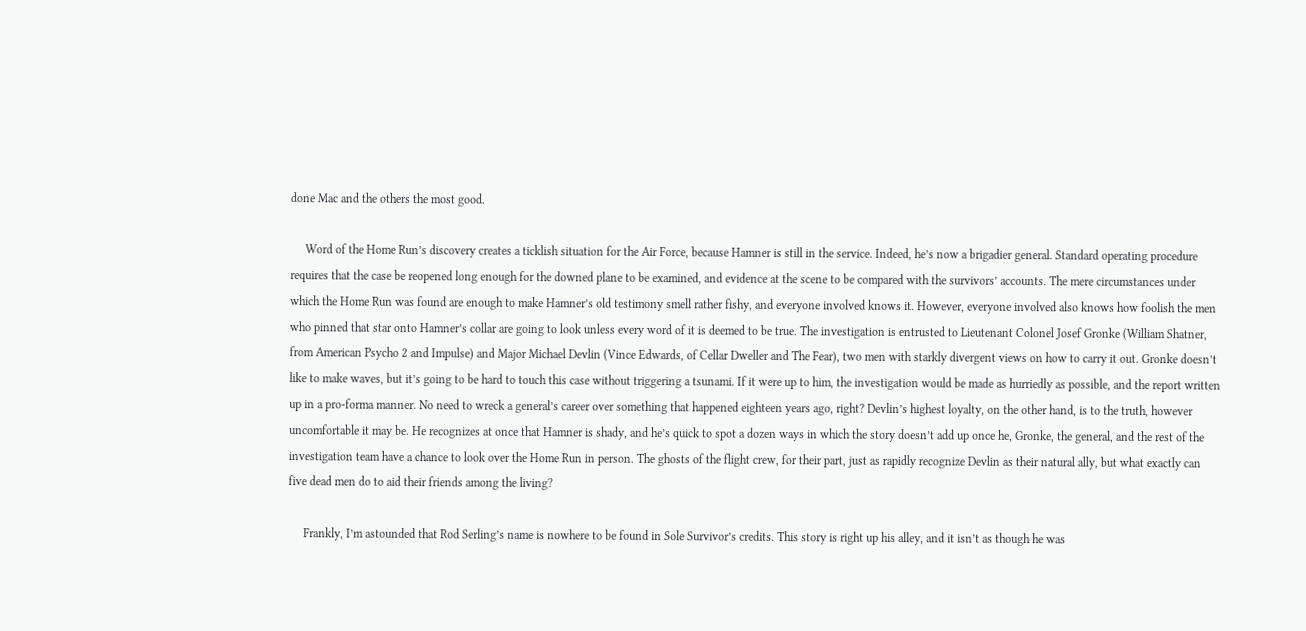done Mac and the others the most good.

     Word of the Home Run’s discovery creates a ticklish situation for the Air Force, because Hamner is still in the service. Indeed, he’s now a brigadier general. Standard operating procedure requires that the case be reopened long enough for the downed plane to be examined, and evidence at the scene to be compared with the survivors’ accounts. The mere circumstances under which the Home Run was found are enough to make Hamner’s old testimony smell rather fishy, and everyone involved knows it. However, everyone involved also knows how foolish the men who pinned that star onto Hamner’s collar are going to look unless every word of it is deemed to be true. The investigation is entrusted to Lieutenant Colonel Josef Gronke (William Shatner, from American Psycho 2 and Impulse) and Major Michael Devlin (Vince Edwards, of Cellar Dweller and The Fear), two men with starkly divergent views on how to carry it out. Gronke doesn’t like to make waves, but it’s going to be hard to touch this case without triggering a tsunami. If it were up to him, the investigation would be made as hurriedly as possible, and the report written up in a pro-forma manner. No need to wreck a general’s career over something that happened eighteen years ago, right? Devlin’s highest loyalty, on the other hand, is to the truth, however uncomfortable it may be. He recognizes at once that Hamner is shady, and he’s quick to spot a dozen ways in which the story doesn’t add up once he, Gronke, the general, and the rest of the investigation team have a chance to look over the Home Run in person. The ghosts of the flight crew, for their part, just as rapidly recognize Devlin as their natural ally, but what exactly can five dead men do to aid their friends among the living?

     Frankly, I’m astounded that Rod Serling’s name is nowhere to be found in Sole Survivor’s credits. This story is right up his alley, and it isn’t as though he was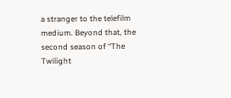a stranger to the telefilm medium. Beyond that, the second season of “The Twilight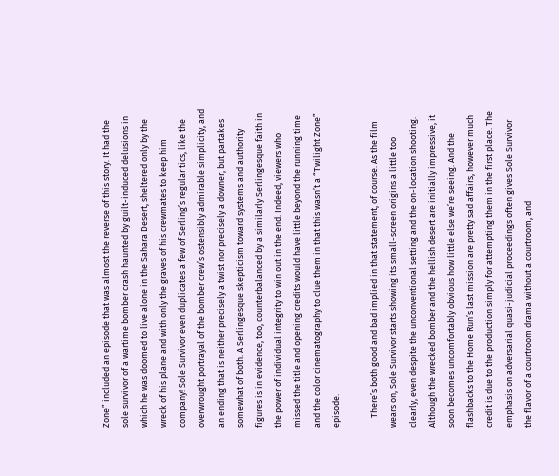Zone” included an episode that was almost the reverse of this story. It had the sole survivor of a wartime bomber crash haunted by guilt-induced delusions in which he was doomed to live alone in the Sahara Desert, sheltered only by the wreck of his plane and with only the graves of his crewmates to keep him company! Sole Survivor even duplicates a few of Serling’s regular tics, like the overwrought portrayal of the bomber crew’s ostensibly admirable simplicity, and an ending that is neither precisely a twist nor precisely a downer, but partakes somewhat of both. A Serlingesque skepticism toward systems and authority figures is in evidence, too, counterbalanced by a similarly Serlingesque faith in the power of individual integrity to win out in the end. Indeed, viewers who missed the title and opening credits would have little beyond the running time and the color cinematography to clue them in that this wasn’t a “Twilight Zone” episode.

     There’s both good and bad implied in that statement, of course. As the film wears on, Sole Survivor starts showing its small-screen origins a little too clearly, even despite the unconventional setting and the on-location shooting. Although the wrecked bomber and the hellish desert are initially impressive, it soon becomes uncomfortably obvious how little else we’re seeing. And the flashbacks to the Home Run’s last mission are pretty sad affairs, however much credit is due to the production simply for attempting them in the first place. The emphasis on adversarial quasi-judicial proceedings often gives Sole Survivor the flavor of a courtroom drama without a courtroom, and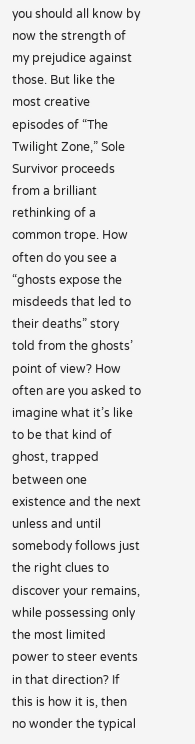you should all know by now the strength of my prejudice against those. But like the most creative episodes of “The Twilight Zone,” Sole Survivor proceeds from a brilliant rethinking of a common trope. How often do you see a “ghosts expose the misdeeds that led to their deaths” story told from the ghosts’ point of view? How often are you asked to imagine what it’s like to be that kind of ghost, trapped between one existence and the next unless and until somebody follows just the right clues to discover your remains, while possessing only the most limited power to steer events in that direction? If this is how it is, then no wonder the typical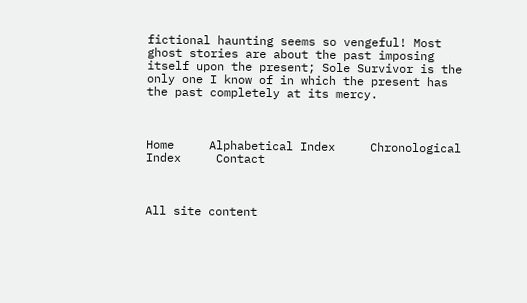fictional haunting seems so vengeful! Most ghost stories are about the past imposing itself upon the present; Sole Survivor is the only one I know of in which the present has the past completely at its mercy.



Home     Alphabetical Index     Chronological Index     Contact



All site content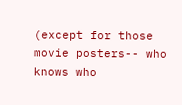(except for those movie posters-- who knows who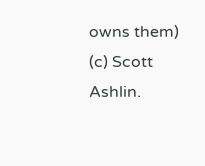owns them) (c) Scott Ashlin.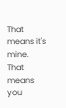That means it's mine.  That means you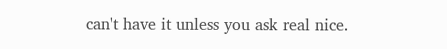can't have it unless you ask real nice.